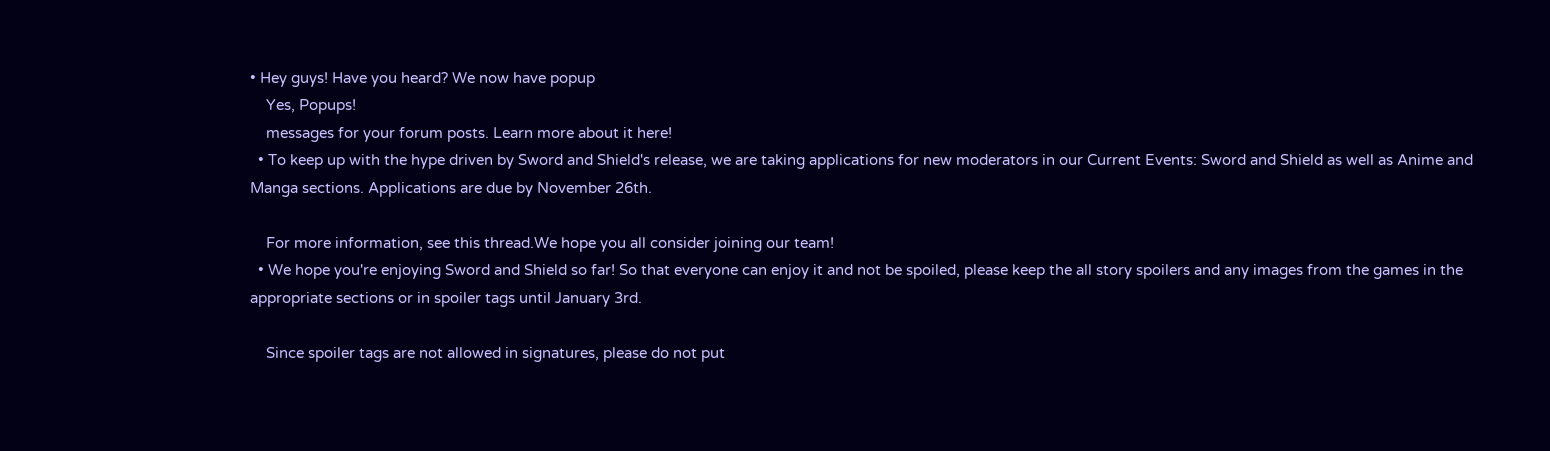• Hey guys! Have you heard? We now have popup
    Yes, Popups!
    messages for your forum posts. Learn more about it here!
  • To keep up with the hype driven by Sword and Shield's release, we are taking applications for new moderators in our Current Events: Sword and Shield as well as Anime and Manga sections. Applications are due by November 26th.

    For more information, see this thread.We hope you all consider joining our team!
  • We hope you're enjoying Sword and Shield so far! So that everyone can enjoy it and not be spoiled, please keep the all story spoilers and any images from the games in the appropriate sections or in spoiler tags until January 3rd.

    Since spoiler tags are not allowed in signatures, please do not put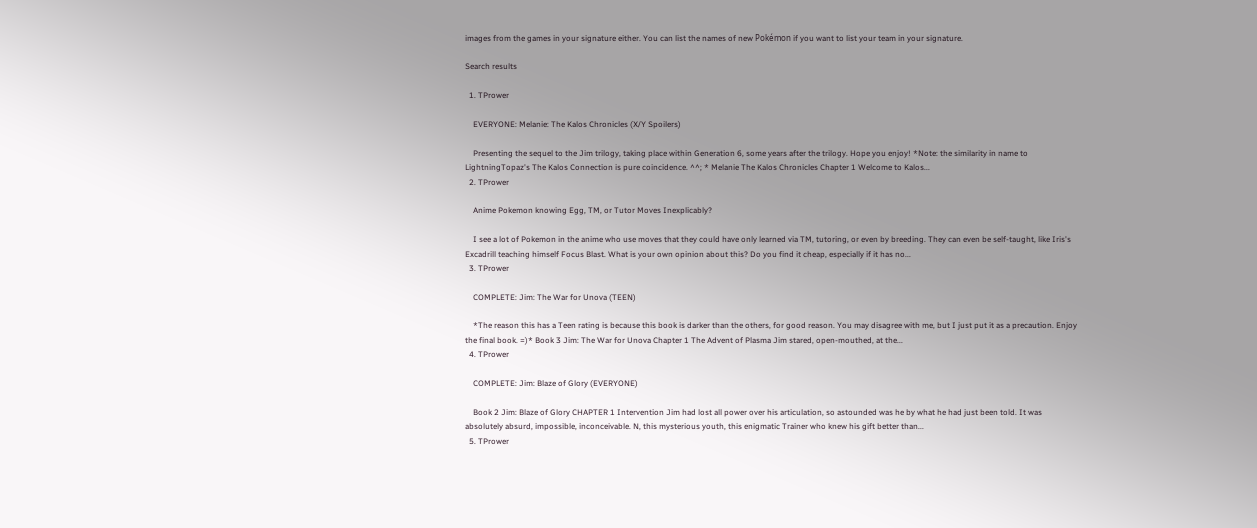images from the games in your signature either. You can list the names of new Pokémon if you want to list your team in your signature.

Search results

  1. TPrower

    EVERYONE: Melanie: The Kalos Chronicles (X/Y Spoilers)

    Presenting the sequel to the Jim trilogy, taking place within Generation 6, some years after the trilogy. Hope you enjoy! *Note: the similarity in name to LightningTopaz's The Kalos Connection is pure coincidence. ^^; * Melanie The Kalos Chronicles Chapter 1 Welcome to Kalos...
  2. TPrower

    Anime Pokemon knowing Egg, TM, or Tutor Moves Inexplicably?

    I see a lot of Pokemon in the anime who use moves that they could have only learned via TM, tutoring, or even by breeding. They can even be self-taught, like Iris's Excadrill teaching himself Focus Blast. What is your own opinion about this? Do you find it cheap, especially if it has no...
  3. TPrower

    COMPLETE: Jim: The War for Unova (TEEN)

    *The reason this has a Teen rating is because this book is darker than the others, for good reason. You may disagree with me, but I just put it as a precaution. Enjoy the final book. =)* Book 3 Jim: The War for Unova Chapter 1 The Advent of Plasma Jim stared, open-mouthed, at the...
  4. TPrower

    COMPLETE: Jim: Blaze of Glory (EVERYONE)

    Book 2 Jim: Blaze of Glory CHAPTER 1 Intervention Jim had lost all power over his articulation, so astounded was he by what he had just been told. It was absolutely absurd, impossible, inconceivable. N, this mysterious youth, this enigmatic Trainer who knew his gift better than...
  5. TPrower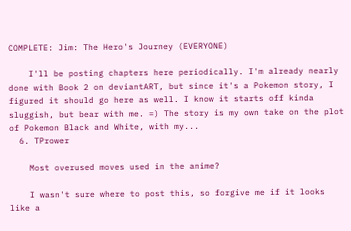COMPLETE: Jim: The Hero's Journey (EVERYONE)

    I'll be posting chapters here periodically. I'm already nearly done with Book 2 on deviantART, but since it's a Pokemon story, I figured it should go here as well. I know it starts off kinda sluggish, but bear with me. =) The story is my own take on the plot of Pokemon Black and White, with my...
  6. TPrower

    Most overused moves used in the anime?

    I wasn't sure where to post this, so forgive me if it looks like a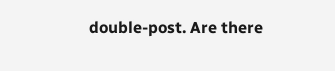double-post. Are there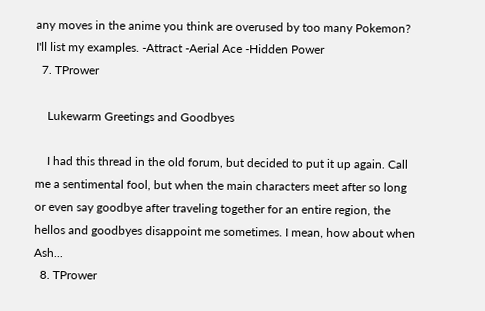any moves in the anime you think are overused by too many Pokemon? I'll list my examples. -Attract -Aerial Ace -Hidden Power
  7. TPrower

    Lukewarm Greetings and Goodbyes

    I had this thread in the old forum, but decided to put it up again. Call me a sentimental fool, but when the main characters meet after so long or even say goodbye after traveling together for an entire region, the hellos and goodbyes disappoint me sometimes. I mean, how about when Ash...
  8. TPrower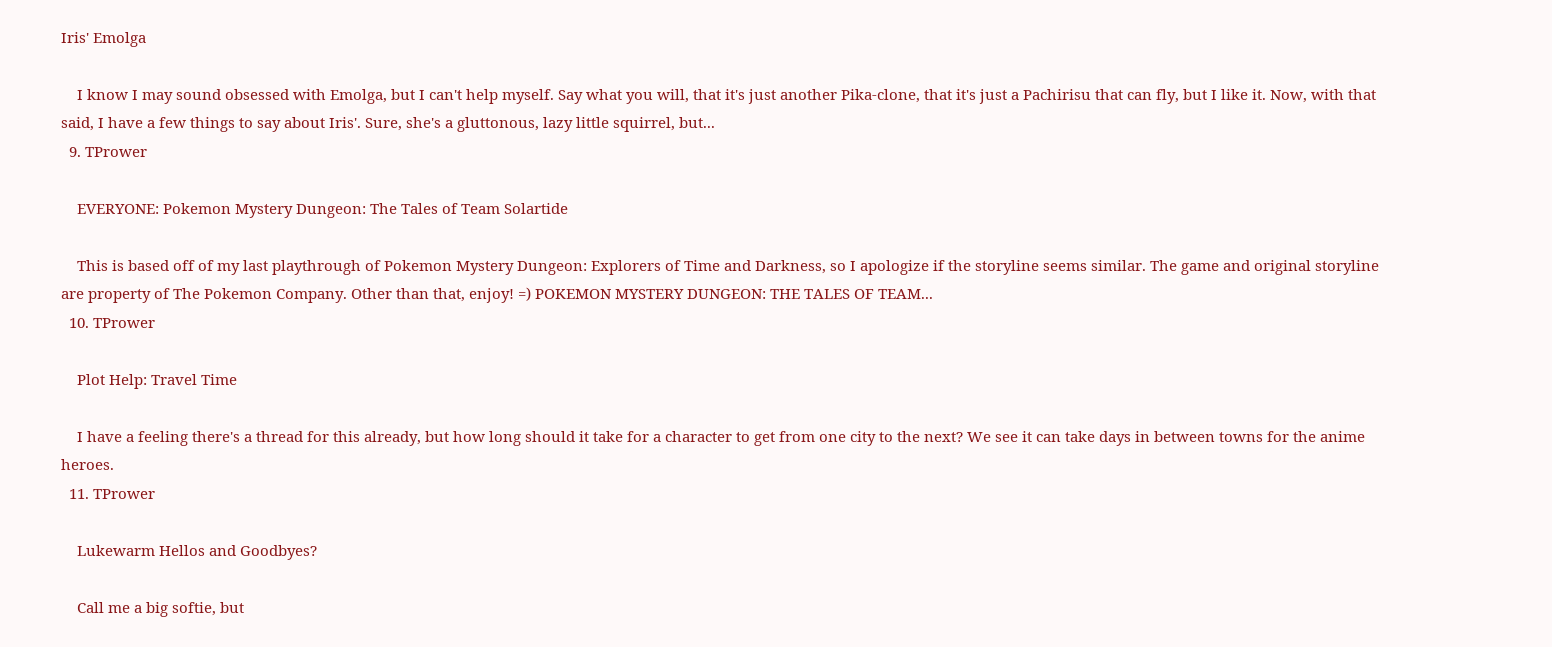Iris' Emolga

    I know I may sound obsessed with Emolga, but I can't help myself. Say what you will, that it's just another Pika-clone, that it's just a Pachirisu that can fly, but I like it. Now, with that said, I have a few things to say about Iris'. Sure, she's a gluttonous, lazy little squirrel, but...
  9. TPrower

    EVERYONE: Pokemon Mystery Dungeon: The Tales of Team Solartide

    This is based off of my last playthrough of Pokemon Mystery Dungeon: Explorers of Time and Darkness, so I apologize if the storyline seems similar. The game and original storyline are property of The Pokemon Company. Other than that, enjoy! =) POKEMON MYSTERY DUNGEON: THE TALES OF TEAM...
  10. TPrower

    Plot Help: Travel Time

    I have a feeling there's a thread for this already, but how long should it take for a character to get from one city to the next? We see it can take days in between towns for the anime heroes.
  11. TPrower

    Lukewarm Hellos and Goodbyes?

    Call me a big softie, but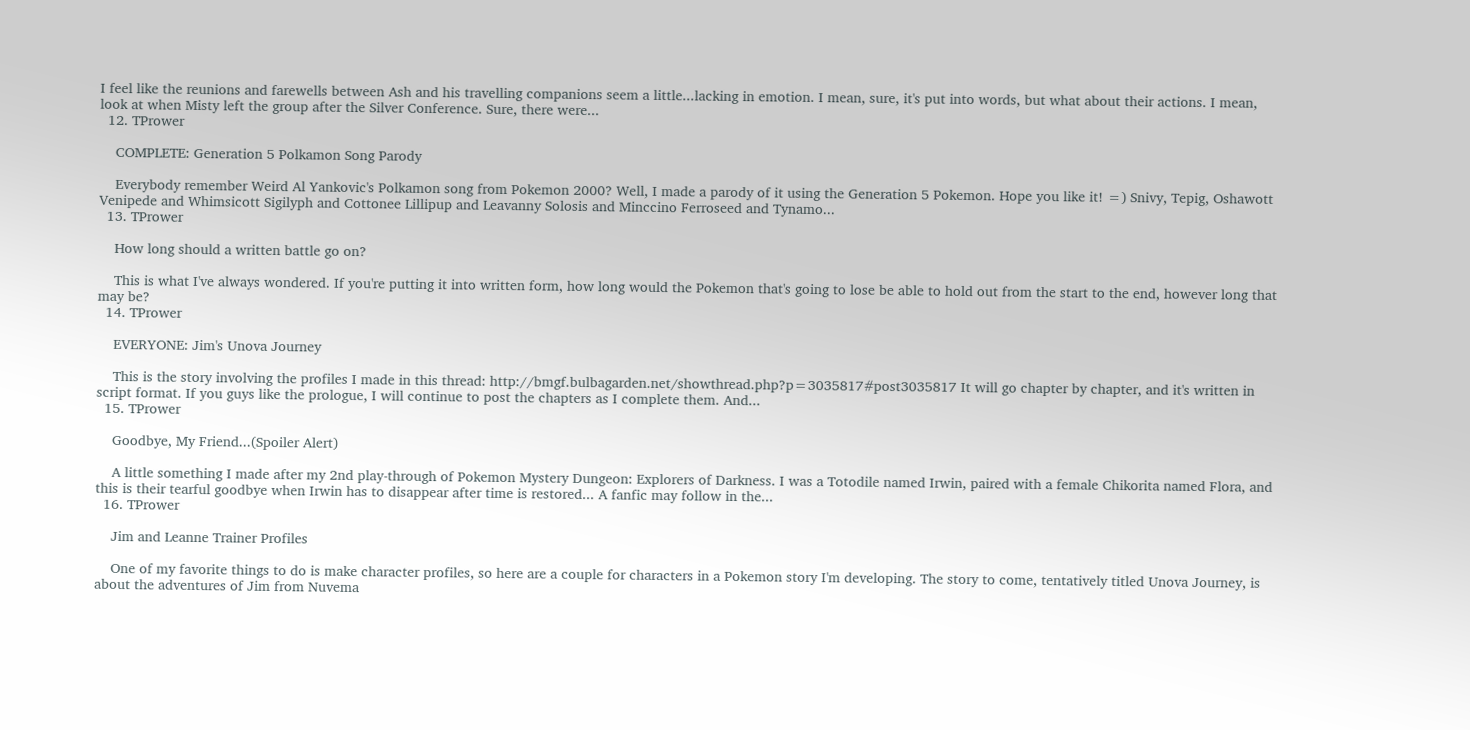I feel like the reunions and farewells between Ash and his travelling companions seem a little...lacking in emotion. I mean, sure, it's put into words, but what about their actions. I mean, look at when Misty left the group after the Silver Conference. Sure, there were...
  12. TPrower

    COMPLETE: Generation 5 Polkamon Song Parody

    Everybody remember Weird Al Yankovic's Polkamon song from Pokemon 2000? Well, I made a parody of it using the Generation 5 Pokemon. Hope you like it! =) Snivy, Tepig, Oshawott Venipede and Whimsicott Sigilyph and Cottonee Lillipup and Leavanny Solosis and Minccino Ferroseed and Tynamo...
  13. TPrower

    How long should a written battle go on?

    This is what I've always wondered. If you're putting it into written form, how long would the Pokemon that's going to lose be able to hold out from the start to the end, however long that may be?
  14. TPrower

    EVERYONE: Jim's Unova Journey

    This is the story involving the profiles I made in this thread: http://bmgf.bulbagarden.net/showthread.php?p=3035817#post3035817 It will go chapter by chapter, and it's written in script format. If you guys like the prologue, I will continue to post the chapters as I complete them. And...
  15. TPrower

    Goodbye, My Friend...(Spoiler Alert)

    A little something I made after my 2nd play-through of Pokemon Mystery Dungeon: Explorers of Darkness. I was a Totodile named Irwin, paired with a female Chikorita named Flora, and this is their tearful goodbye when Irwin has to disappear after time is restored... A fanfic may follow in the...
  16. TPrower

    Jim and Leanne Trainer Profiles

    One of my favorite things to do is make character profiles, so here are a couple for characters in a Pokemon story I'm developing. The story to come, tentatively titled Unova Journey, is about the adventures of Jim from Nuvema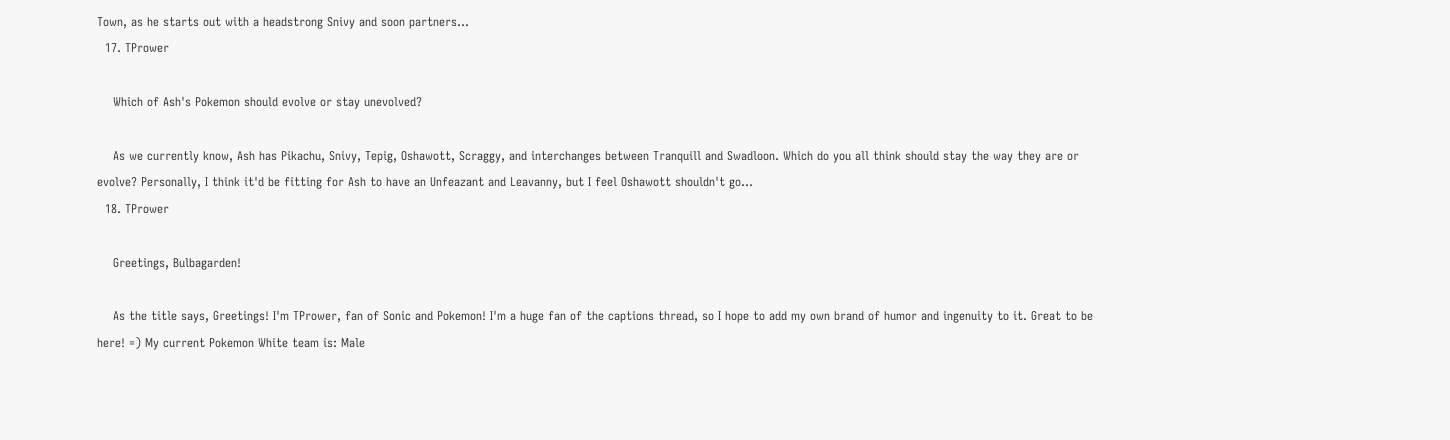Town, as he starts out with a headstrong Snivy and soon partners...
  17. TPrower

    Which of Ash's Pokemon should evolve or stay unevolved?

    As we currently know, Ash has Pikachu, Snivy, Tepig, Oshawott, Scraggy, and interchanges between Tranquill and Swadloon. Which do you all think should stay the way they are or evolve? Personally, I think it'd be fitting for Ash to have an Unfeazant and Leavanny, but I feel Oshawott shouldn't go...
  18. TPrower

    Greetings, Bulbagarden!

    As the title says, Greetings! I'm TPrower, fan of Sonic and Pokemon! I'm a huge fan of the captions thread, so I hope to add my own brand of humor and ingenuity to it. Great to be here! =) My current Pokemon White team is: Male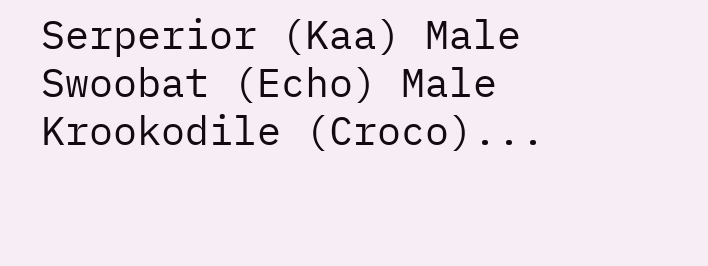Serperior (Kaa) Male Swoobat (Echo) Male Krookodile (Croco)...